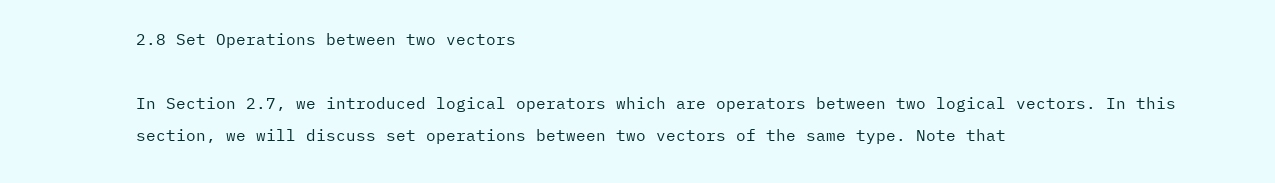2.8 Set Operations between two vectors

In Section 2.7, we introduced logical operators which are operators between two logical vectors. In this section, we will discuss set operations between two vectors of the same type. Note that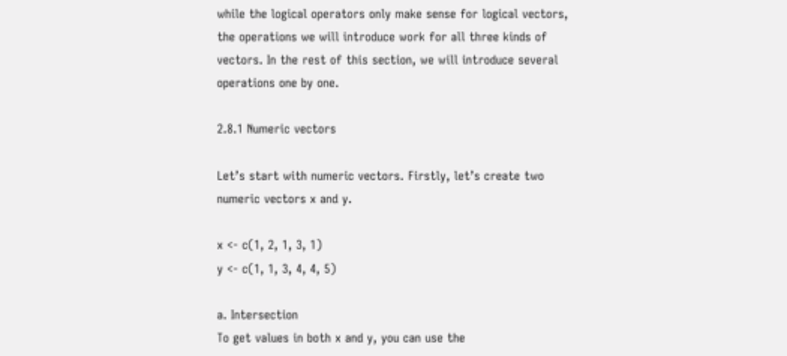while the logical operators only make sense for logical vectors, the operations we will introduce work for all three kinds of vectors. In the rest of this section, we will introduce several operations one by one.

2.8.1 Numeric vectors

Let’s start with numeric vectors. Firstly, let’s create two numeric vectors x and y.

x <- c(1, 2, 1, 3, 1)
y <- c(1, 1, 3, 4, 4, 5)

a. Intersection
To get values in both x and y, you can use the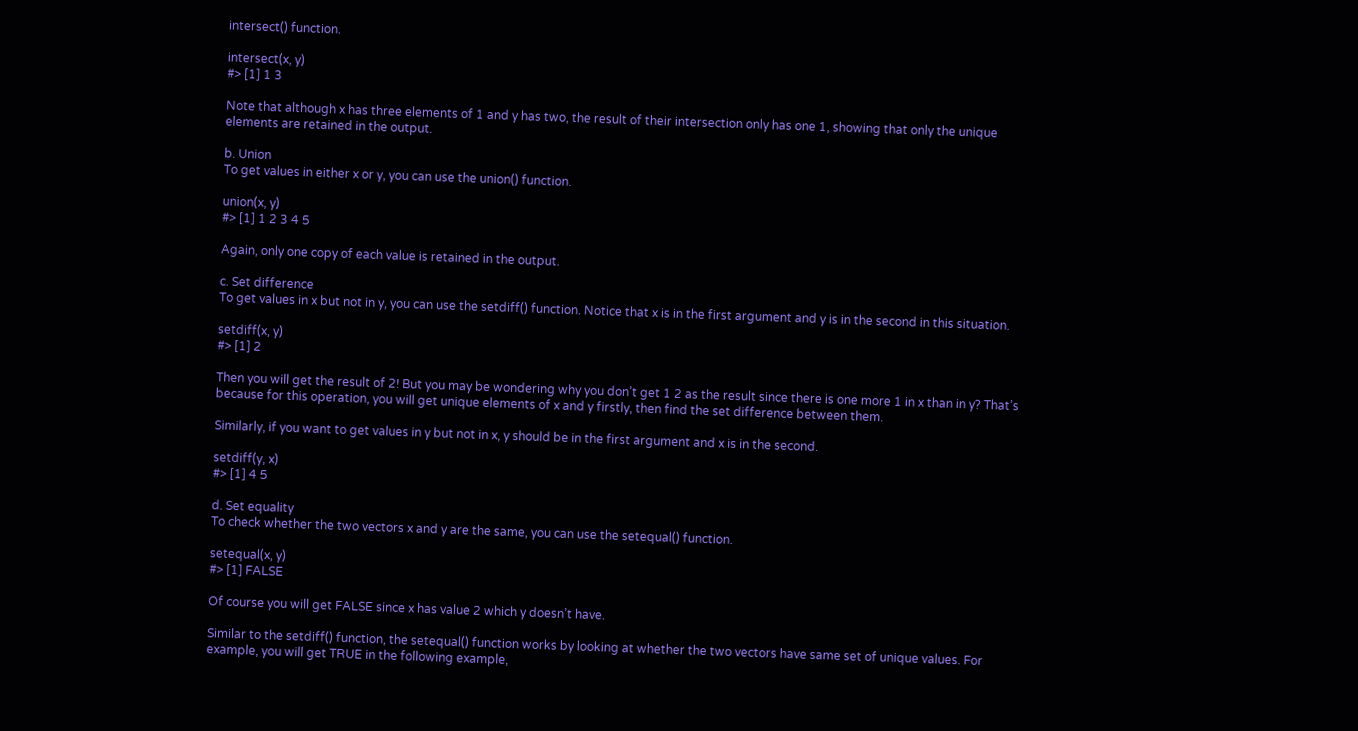intersect() function.

intersect(x, y)
#> [1] 1 3

Note that although x has three elements of 1 and y has two, the result of their intersection only has one 1, showing that only the unique elements are retained in the output.

b. Union
To get values in either x or y, you can use the union() function.

union(x, y)
#> [1] 1 2 3 4 5

Again, only one copy of each value is retained in the output.

c. Set difference
To get values in x but not in y, you can use the setdiff() function. Notice that x is in the first argument and y is in the second in this situation.

setdiff(x, y)
#> [1] 2

Then you will get the result of 2! But you may be wondering why you don’t get 1 2 as the result since there is one more 1 in x than in y? That’s because for this operation, you will get unique elements of x and y firstly, then find the set difference between them.

Similarly, if you want to get values in y but not in x, y should be in the first argument and x is in the second.

setdiff(y, x)
#> [1] 4 5

d. Set equality
To check whether the two vectors x and y are the same, you can use the setequal() function.

setequal(x, y)
#> [1] FALSE

Of course you will get FALSE since x has value 2 which y doesn’t have.

Similar to the setdiff() function, the setequal() function works by looking at whether the two vectors have same set of unique values. For example, you will get TRUE in the following example,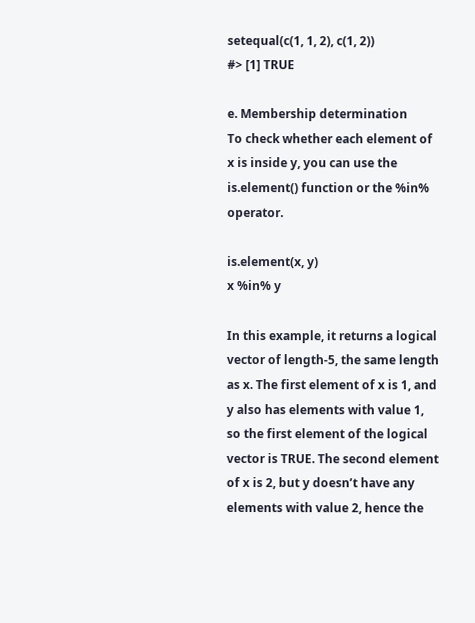setequal(c(1, 1, 2), c(1, 2))
#> [1] TRUE

e. Membership determination
To check whether each element of x is inside y, you can use the is.element() function or the %in% operator.

is.element(x, y)
x %in% y

In this example, it returns a logical vector of length-5, the same length as x. The first element of x is 1, and y also has elements with value 1, so the first element of the logical vector is TRUE. The second element of x is 2, but y doesn’t have any elements with value 2, hence the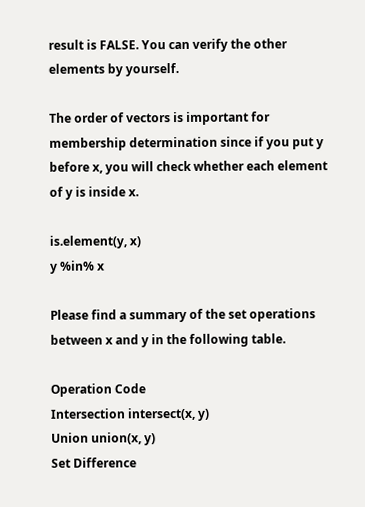result is FALSE. You can verify the other elements by yourself.

The order of vectors is important for membership determination since if you put y before x, you will check whether each element of y is inside x.

is.element(y, x)
y %in% x

Please find a summary of the set operations between x and y in the following table.

Operation Code
Intersection intersect(x, y)
Union union(x, y)
Set Difference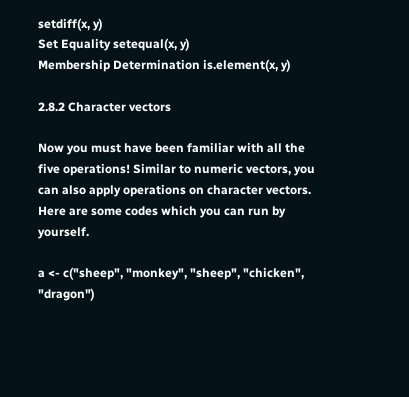setdiff(x, y)
Set Equality setequal(x, y)
Membership Determination is.element(x, y)

2.8.2 Character vectors

Now you must have been familiar with all the five operations! Similar to numeric vectors, you can also apply operations on character vectors. Here are some codes which you can run by yourself.

a <- c("sheep", "monkey", "sheep", "chicken", "dragon")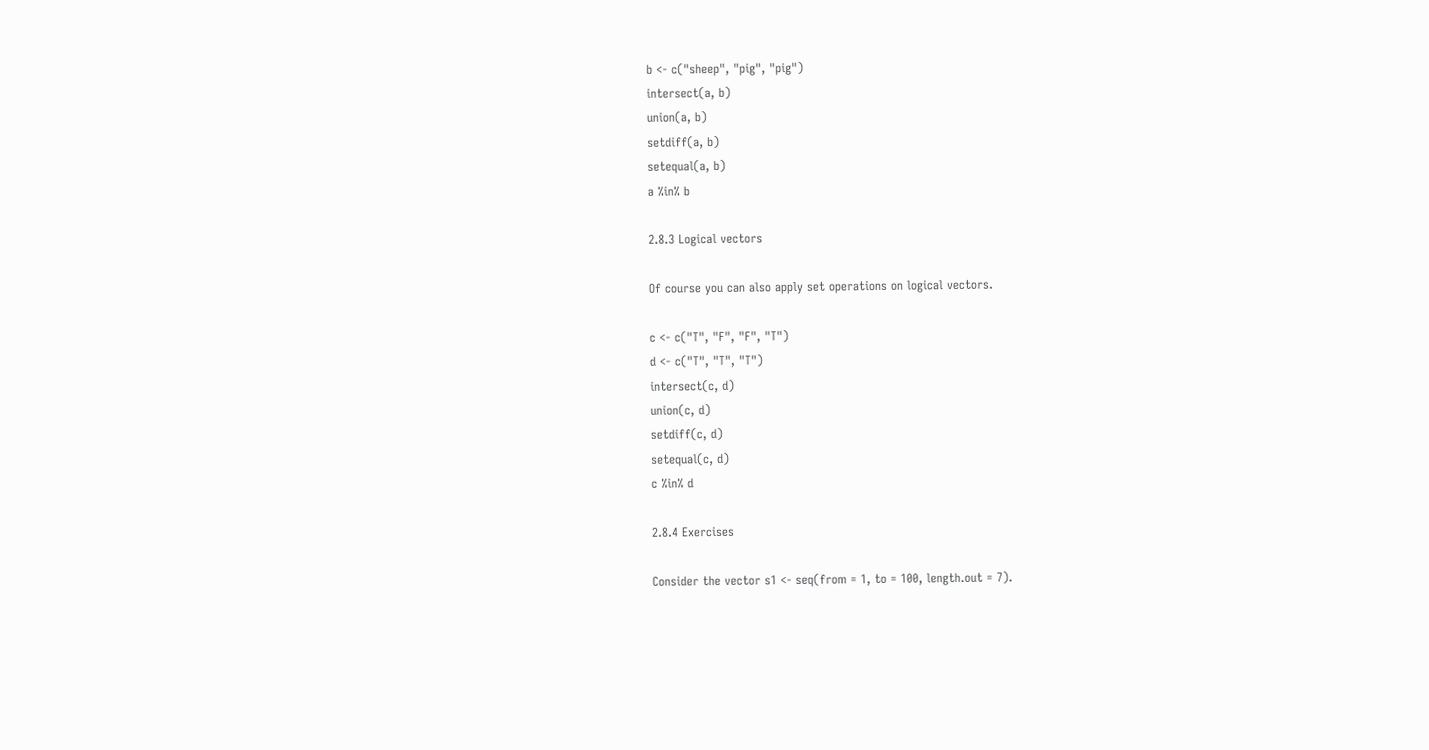b <- c("sheep", "pig", "pig")
intersect(a, b)
union(a, b)
setdiff(a, b)
setequal(a, b)
a %in% b

2.8.3 Logical vectors

Of course you can also apply set operations on logical vectors.

c <- c("T", "F", "F", "T")
d <- c("T", "T", "T")
intersect(c, d)
union(c, d)
setdiff(c, d)
setequal(c, d)
c %in% d

2.8.4 Exercises

Consider the vector s1 <- seq(from = 1, to = 100, length.out = 7).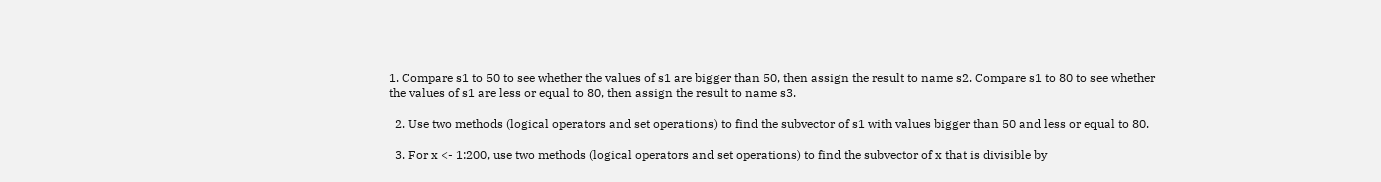1. Compare s1 to 50 to see whether the values of s1 are bigger than 50, then assign the result to name s2. Compare s1 to 80 to see whether the values of s1 are less or equal to 80, then assign the result to name s3.

  2. Use two methods (logical operators and set operations) to find the subvector of s1 with values bigger than 50 and less or equal to 80.

  3. For x <- 1:200, use two methods (logical operators and set operations) to find the subvector of x that is divisible by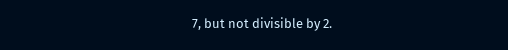7, but not divisible by 2.